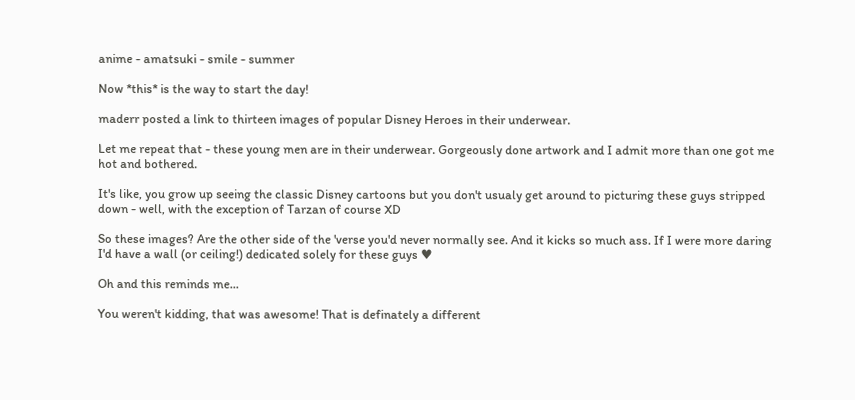anime - amatsuki - smile - summer

Now *this* is the way to start the day!

maderr posted a link to thirteen images of popular Disney Heroes in their underwear.

Let me repeat that - these young men are in their underwear. Gorgeously done artwork and I admit more than one got me hot and bothered.

It's like, you grow up seeing the classic Disney cartoons but you don't usualy get around to picturing these guys stripped down - well, with the exception of Tarzan of course XD

So these images? Are the other side of the 'verse you'd never normally see. And it kicks so much ass. If I were more daring I'd have a wall (or ceiling!) dedicated solely for these guys ♥

Oh and this reminds me...

You weren't kidding, that was awesome! That is definately a different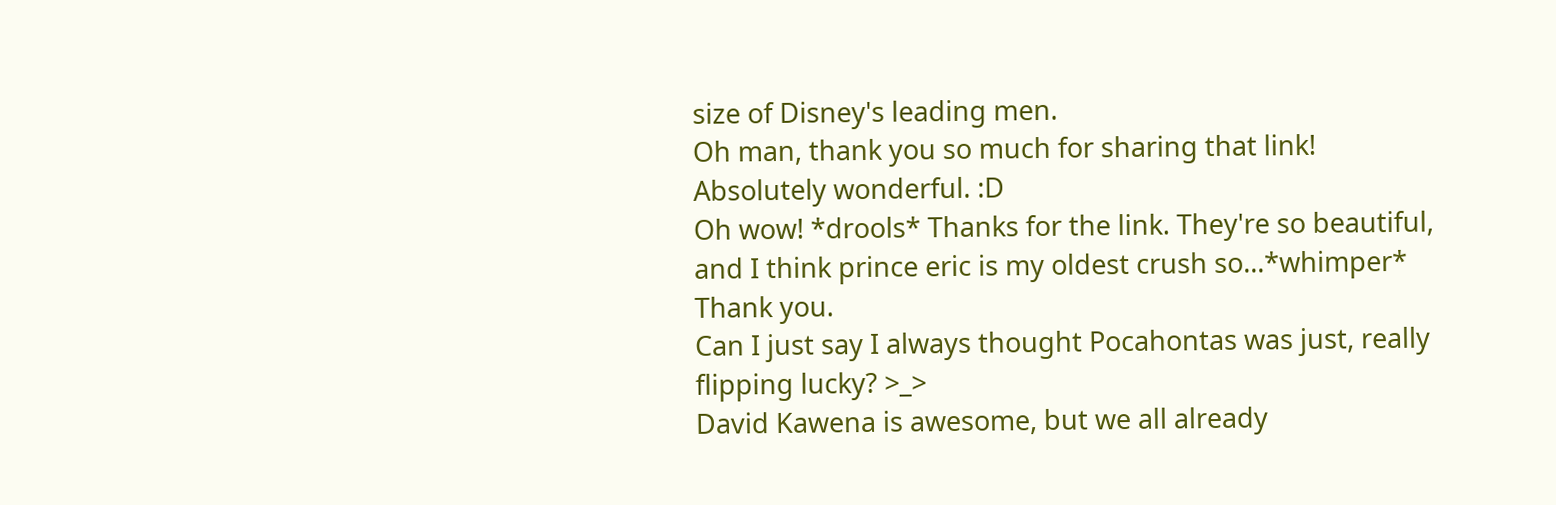size of Disney's leading men.
Oh man, thank you so much for sharing that link! Absolutely wonderful. :D
Oh wow! *drools* Thanks for the link. They're so beautiful, and I think prince eric is my oldest crush so...*whimper* Thank you.
Can I just say I always thought Pocahontas was just, really flipping lucky? >_>
David Kawena is awesome, but we all already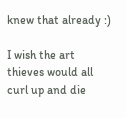knew that already :)

I wish the art thieves would all curl up and die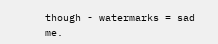though - watermarks = sad me.